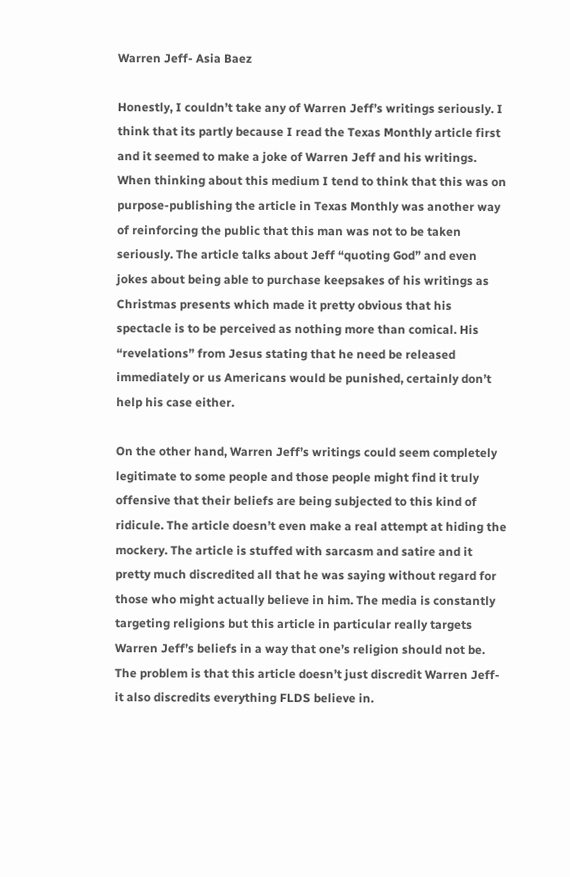Warren Jeff- Asia Baez

Honestly, I couldn’t take any of Warren Jeff’s writings seriously. I think that its partly because I read the Texas Monthly article first and it seemed to make a joke of Warren Jeff and his writings. When thinking about this medium I tend to think that this was on purpose-publishing the article in Texas Monthly was another way of reinforcing the public that this man was not to be taken seriously. The article talks about Jeff “quoting God” and even jokes about being able to purchase keepsakes of his writings as Christmas presents which made it pretty obvious that his spectacle is to be perceived as nothing more than comical. His “revelations” from Jesus stating that he need be released immediately or us Americans would be punished, certainly don’t help his case either.

On the other hand, Warren Jeff’s writings could seem completely legitimate to some people and those people might find it truly offensive that their beliefs are being subjected to this kind of ridicule. The article doesn’t even make a real attempt at hiding the mockery. The article is stuffed with sarcasm and satire and it pretty much discredited all that he was saying without regard for those who might actually believe in him. The media is constantly targeting religions but this article in particular really targets Warren Jeff’s beliefs in a way that one’s religion should not be.  The problem is that this article doesn’t just discredit Warren Jeff- it also discredits everything FLDS believe in.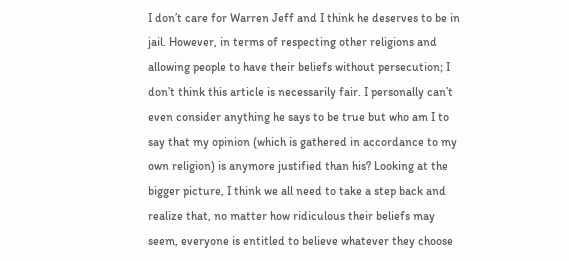I don’t care for Warren Jeff and I think he deserves to be in jail. However, in terms of respecting other religions and allowing people to have their beliefs without persecution; I don’t think this article is necessarily fair. I personally can’t even consider anything he says to be true but who am I to say that my opinion (which is gathered in accordance to my own religion) is anymore justified than his? Looking at the bigger picture, I think we all need to take a step back and realize that, no matter how ridiculous their beliefs may seem, everyone is entitled to believe whatever they choose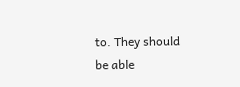to. They should be able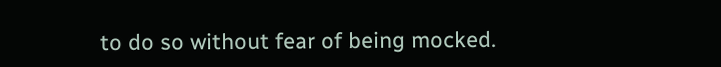to do so without fear of being mocked.